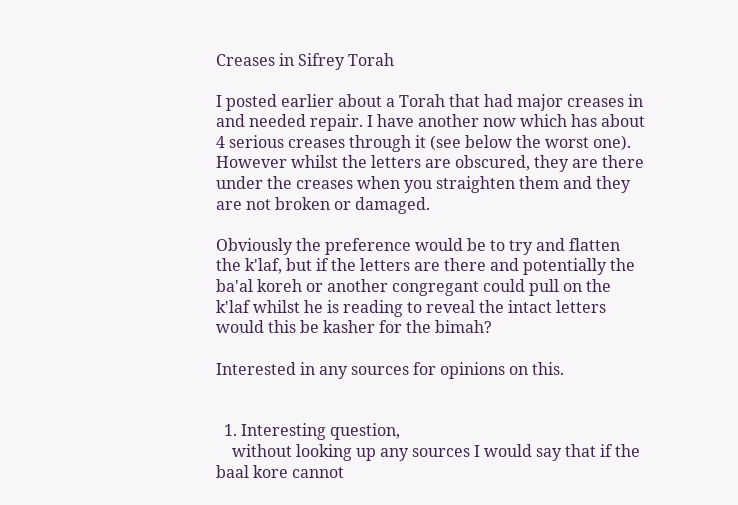Creases in Sifrey Torah

I posted earlier about a Torah that had major creases in and needed repair. I have another now which has about 4 serious creases through it (see below the worst one). However whilst the letters are obscured, they are there under the creases when you straighten them and they are not broken or damaged.

Obviously the preference would be to try and flatten the k'laf, but if the letters are there and potentially the ba'al koreh or another congregant could pull on the k'laf whilst he is reading to reveal the intact letters would this be kasher for the bimah?

Interested in any sources for opinions on this.


  1. Interesting question,
    without looking up any sources I would say that if the baal kore cannot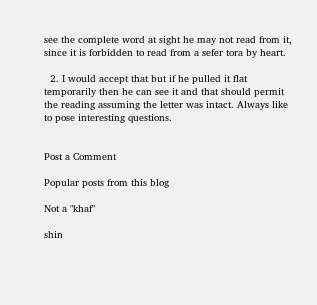see the complete word at sight he may not read from it, since it is forbidden to read from a sefer tora by heart.

  2. I would accept that but if he pulled it flat temporarily then he can see it and that should permit the reading assuming the letter was intact. Always like to pose interesting questions.


Post a Comment

Popular posts from this blog

Not a "khaf"

shin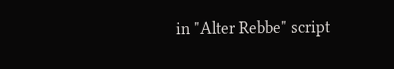in "Alter Rebbe" script